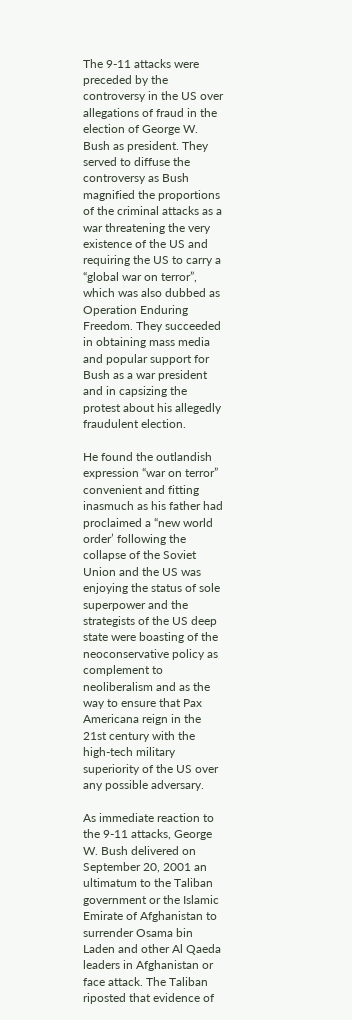The 9-11 attacks were preceded by the controversy in the US over allegations of fraud in the election of George W. Bush as president. They served to diffuse the controversy as Bush magnified the proportions of the criminal attacks as a war threatening the very existence of the US and requiring the US to carry a “global war on terror”, which was also dubbed as Operation Enduring Freedom. They succeeded in obtaining mass media and popular support for Bush as a war president and in capsizing the protest about his allegedly fraudulent election.

He found the outlandish expression “war on terror” convenient and fitting inasmuch as his father had proclaimed a “new world order’ following the collapse of the Soviet Union and the US was enjoying the status of sole superpower and the strategists of the US deep state were boasting of the neoconservative policy as complement to neoliberalism and as the way to ensure that Pax Americana reign in the 21st century with the high-tech military superiority of the US over any possible adversary.

As immediate reaction to the 9-11 attacks, George W. Bush delivered on September 20, 2001 an ultimatum to the Taliban government or the Islamic Emirate of Afghanistan to surrender Osama bin Laden and other Al Qaeda leaders in Afghanistan or face attack. The Taliban riposted that evidence of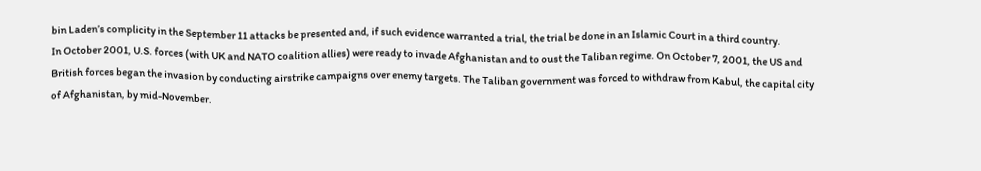bin Laden’s complicity in the September 11 attacks be presented and, if such evidence warranted a trial, the trial be done in an Islamic Court in a third country.
In October 2001, U.S. forces (with UK and NATO coalition allies) were ready to invade Afghanistan and to oust the Taliban regime. On October 7, 2001, the US and British forces began the invasion by conducting airstrike campaigns over enemy targets. The Taliban government was forced to withdraw from Kabul, the capital city of Afghanistan, by mid-November.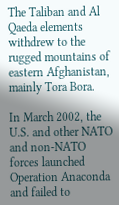The Taliban and Al Qaeda elements withdrew to the rugged mountains of eastern Afghanistan, mainly Tora Bora.

In March 2002, the U.S. and other NATO and non-NATO forces launched Operation Anaconda and failed to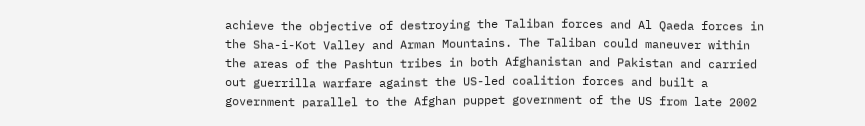achieve the objective of destroying the Taliban forces and Al Qaeda forces in the Sha-i-Kot Valley and Arman Mountains. The Taliban could maneuver within the areas of the Pashtun tribes in both Afghanistan and Pakistan and carried out guerrilla warfare against the US-led coalition forces and built a government parallel to the Afghan puppet government of the US from late 2002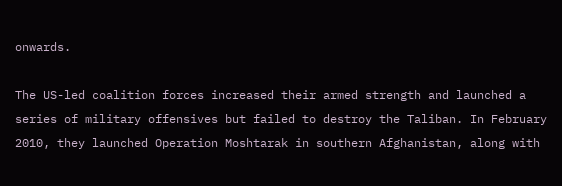onwards.

The US-led coalition forces increased their armed strength and launched a series of military offensives but failed to destroy the Taliban. In February 2010, they launched Operation Moshtarak in southern Afghanistan, along with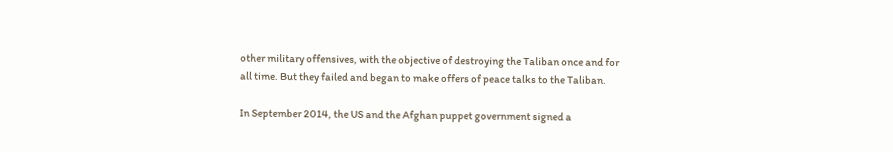other military offensives, with the objective of destroying the Taliban once and for all time. But they failed and began to make offers of peace talks to the Taliban.

In September 2014, the US and the Afghan puppet government signed a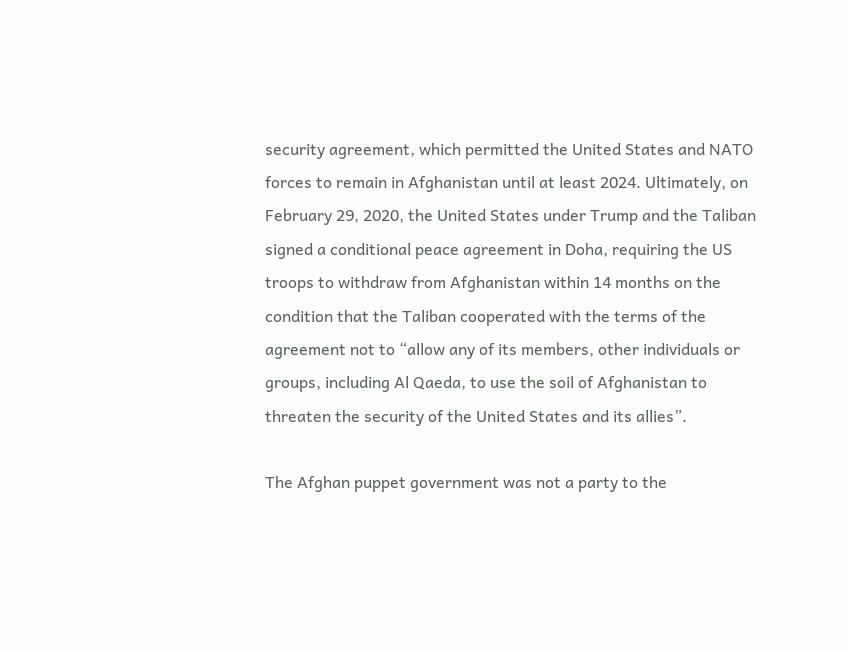security agreement, which permitted the United States and NATO forces to remain in Afghanistan until at least 2024. Ultimately, on February 29, 2020, the United States under Trump and the Taliban signed a conditional peace agreement in Doha, requiring the US troops to withdraw from Afghanistan within 14 months on the condition that the Taliban cooperated with the terms of the agreement not to “allow any of its members, other individuals or groups, including Al Qaeda, to use the soil of Afghanistan to threaten the security of the United States and its allies”.

The Afghan puppet government was not a party to the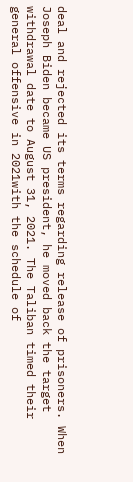deal and rejected its terms regarding release of prisoners. When Joseph Biden became US president, he moved back the target withdrawal date to August 31, 2021. The Taliban timed their general offensive in 2021with the schedule of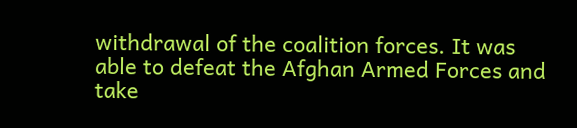withdrawal of the coalition forces. It was able to defeat the Afghan Armed Forces and take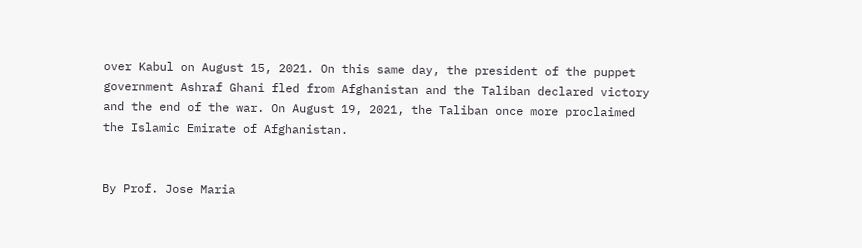over Kabul on August 15, 2021. On this same day, the president of the puppet government Ashraf Ghani fled from Afghanistan and the Taliban declared victory and the end of the war. On August 19, 2021, the Taliban once more proclaimed the Islamic Emirate of Afghanistan.


By Prof. Jose Maria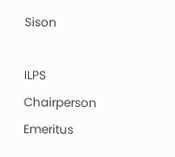Sison

ILPS Chairperson Emeritus